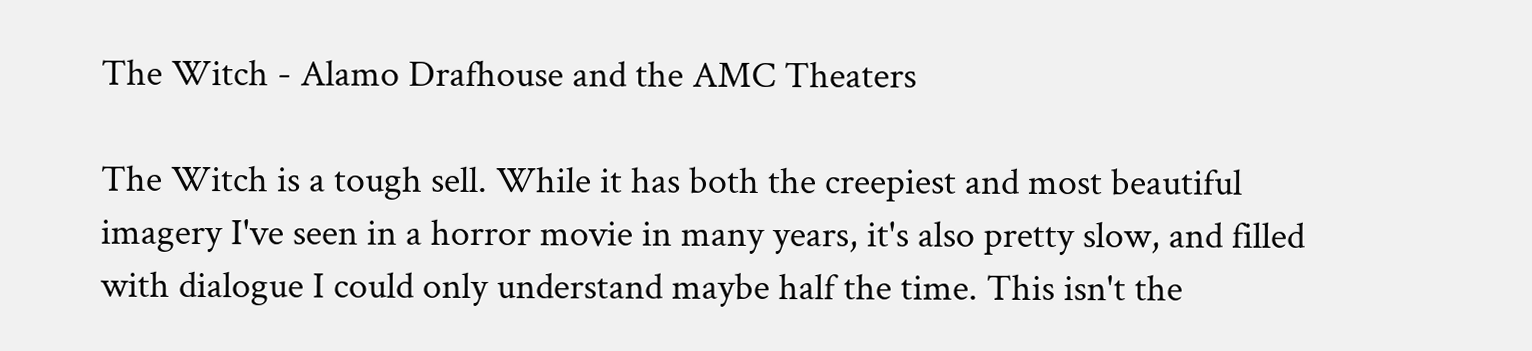The Witch - Alamo Drafhouse and the AMC Theaters

The Witch is a tough sell. While it has both the creepiest and most beautiful imagery I've seen in a horror movie in many years, it's also pretty slow, and filled with dialogue I could only understand maybe half the time. This isn't the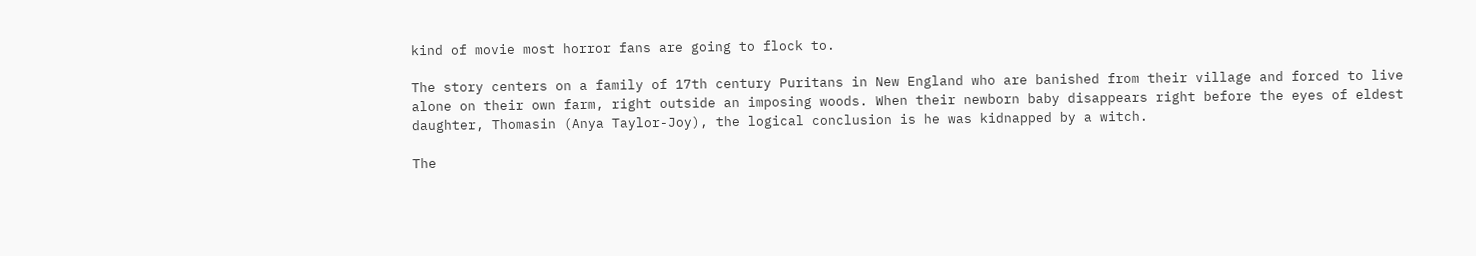kind of movie most horror fans are going to flock to.

The story centers on a family of 17th century Puritans in New England who are banished from their village and forced to live alone on their own farm, right outside an imposing woods. When their newborn baby disappears right before the eyes of eldest daughter, Thomasin (Anya Taylor-Joy), the logical conclusion is he was kidnapped by a witch.

The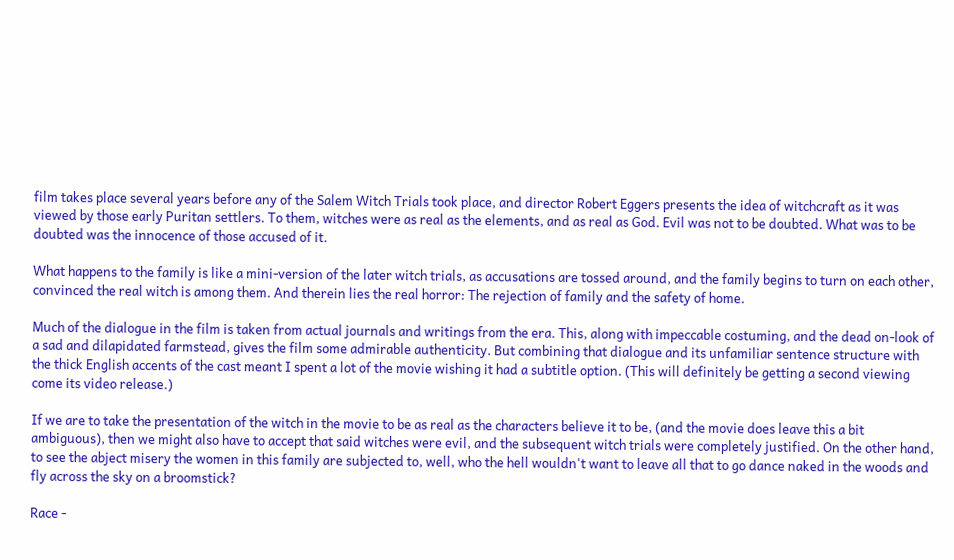film takes place several years before any of the Salem Witch Trials took place, and director Robert Eggers presents the idea of witchcraft as it was viewed by those early Puritan settlers. To them, witches were as real as the elements, and as real as God. Evil was not to be doubted. What was to be doubted was the innocence of those accused of it.

What happens to the family is like a mini-version of the later witch trials, as accusations are tossed around, and the family begins to turn on each other, convinced the real witch is among them. And therein lies the real horror: The rejection of family and the safety of home.

Much of the dialogue in the film is taken from actual journals and writings from the era. This, along with impeccable costuming, and the dead on-look of a sad and dilapidated farmstead, gives the film some admirable authenticity. But combining that dialogue and its unfamiliar sentence structure with the thick English accents of the cast meant I spent a lot of the movie wishing it had a subtitle option. (This will definitely be getting a second viewing come its video release.)

If we are to take the presentation of the witch in the movie to be as real as the characters believe it to be, (and the movie does leave this a bit ambiguous), then we might also have to accept that said witches were evil, and the subsequent witch trials were completely justified. On the other hand, to see the abject misery the women in this family are subjected to, well, who the hell wouldn't want to leave all that to go dance naked in the woods and fly across the sky on a broomstick?

Race -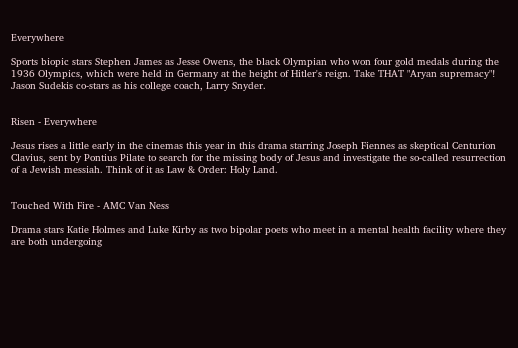Everywhere

Sports biopic stars Stephen James as Jesse Owens, the black Olympian who won four gold medals during the 1936 Olympics, which were held in Germany at the height of Hitler's reign. Take THAT "Aryan supremacy"! Jason Sudekis co-stars as his college coach, Larry Snyder.


Risen - Everywhere

Jesus rises a little early in the cinemas this year in this drama starring Joseph Fiennes as skeptical Centurion Clavius, sent by Pontius Pilate to search for the missing body of Jesus and investigate the so-called resurrection of a Jewish messiah. Think of it as Law & Order: Holy Land.


Touched With Fire - AMC Van Ness

Drama stars Katie Holmes and Luke Kirby as two bipolar poets who meet in a mental health facility where they are both undergoing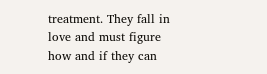treatment. They fall in love and must figure how and if they can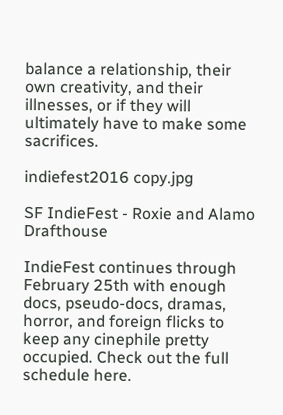balance a relationship, their own creativity, and their illnesses, or if they will ultimately have to make some sacrifices.

indiefest2016 copy.jpg

SF IndieFest - Roxie and Alamo Drafthouse

IndieFest continues through February 25th with enough docs, pseudo-docs, dramas, horror, and foreign flicks to keep any cinephile pretty occupied. Check out the full schedule here.